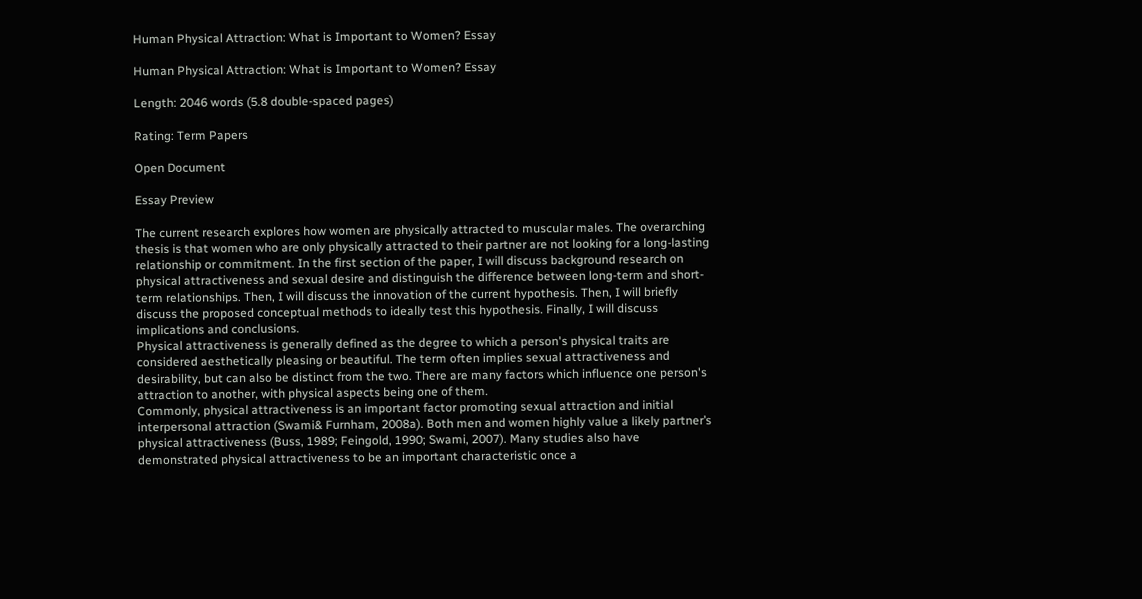Human Physical Attraction: What is Important to Women? Essay

Human Physical Attraction: What is Important to Women? Essay

Length: 2046 words (5.8 double-spaced pages)

Rating: Term Papers

Open Document

Essay Preview

The current research explores how women are physically attracted to muscular males. The overarching thesis is that women who are only physically attracted to their partner are not looking for a long-lasting relationship or commitment. In the first section of the paper, I will discuss background research on physical attractiveness and sexual desire and distinguish the difference between long-term and short-term relationships. Then, I will discuss the innovation of the current hypothesis. Then, I will briefly discuss the proposed conceptual methods to ideally test this hypothesis. Finally, I will discuss implications and conclusions.
Physical attractiveness is generally defined as the degree to which a person's physical traits are considered aesthetically pleasing or beautiful. The term often implies sexual attractiveness and desirability, but can also be distinct from the two. There are many factors which influence one person's attraction to another, with physical aspects being one of them.
Commonly, physical attractiveness is an important factor promoting sexual attraction and initial interpersonal attraction (Swami& Furnham, 2008a). Both men and women highly value a likely partner’s physical attractiveness (Buss, 1989; Feingold, 1990; Swami, 2007). Many studies also have demonstrated physical attractiveness to be an important characteristic once a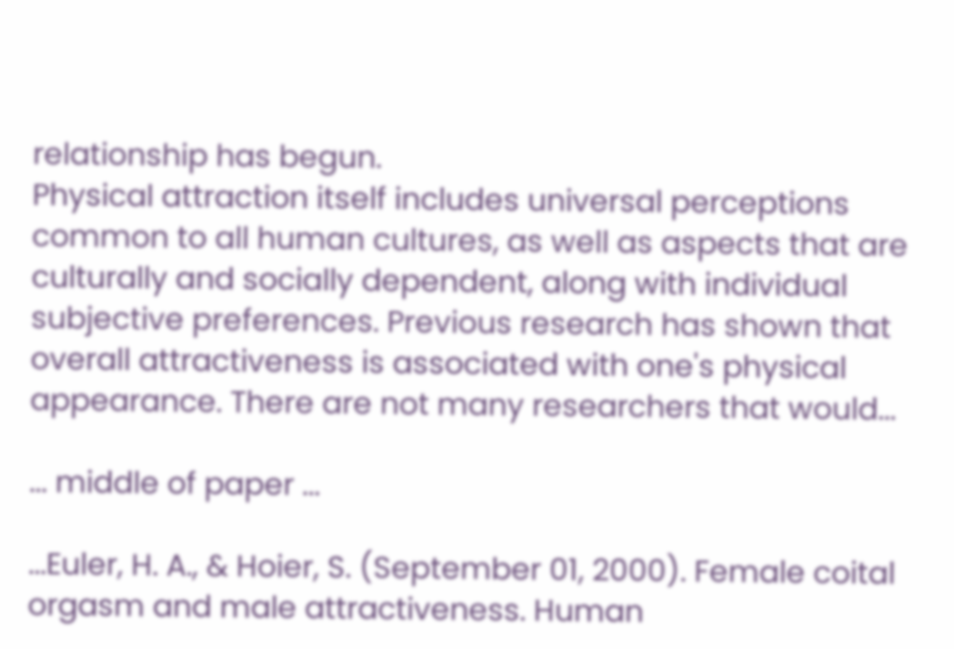relationship has begun.
Physical attraction itself includes universal perceptions common to all human cultures, as well as aspects that are culturally and socially dependent, along with individual subjective preferences. Previous research has shown that overall attractiveness is associated with one's physical appearance. There are not many researchers that would...

... middle of paper ...

...Euler, H. A., & Hoier, S. (September 01, 2000). Female coital orgasm and male attractiveness. Human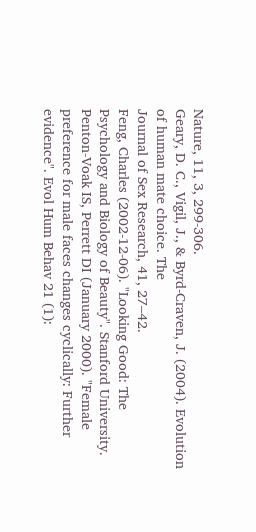Nature, 11, 3, 299-306.
Geary, D. C., Vigil, J., & Byrd-Craven, J. (2004). Evolution of human mate choice. The
Journal of Sex Research, 41, 27–42.
Feng, Charles (2002-12-06). "Looking Good: The Psychology and Biology of Beauty". Stanford University.
Penton-Voak IS, Perrett DI (January 2000). "Female preference for male faces changes cyclically: Further evidence". Evol Hum Behav 21 (1):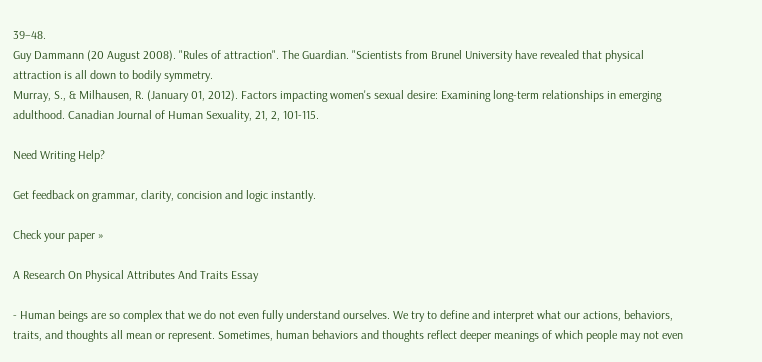39–48.
Guy Dammann (20 August 2008). "Rules of attraction". The Guardian. "Scientists from Brunel University have revealed that physical attraction is all down to bodily symmetry.
Murray, S., & Milhausen, R. (January 01, 2012). Factors impacting women's sexual desire: Examining long-term relationships in emerging adulthood. Canadian Journal of Human Sexuality, 21, 2, 101-115.

Need Writing Help?

Get feedback on grammar, clarity, concision and logic instantly.

Check your paper »

A Research On Physical Attributes And Traits Essay

- Human beings are so complex that we do not even fully understand ourselves. We try to define and interpret what our actions, behaviors, traits, and thoughts all mean or represent. Sometimes, human behaviors and thoughts reflect deeper meanings of which people may not even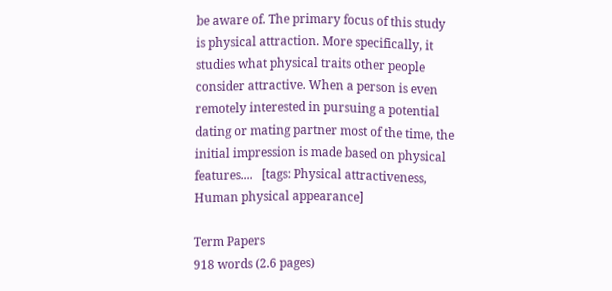be aware of. The primary focus of this study is physical attraction. More specifically, it studies what physical traits other people consider attractive. When a person is even remotely interested in pursuing a potential dating or mating partner most of the time, the initial impression is made based on physical features....   [tags: Physical attractiveness, Human physical appearance]

Term Papers
918 words (2.6 pages)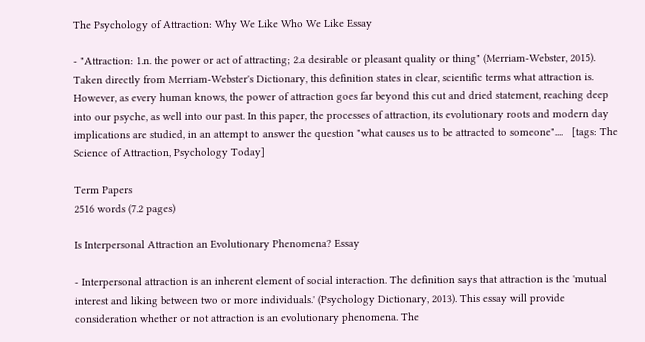The Psychology of Attraction: Why We Like Who We Like Essay

- "Attraction: 1.n. the power or act of attracting; 2.a desirable or pleasant quality or thing" (Merriam-Webster, 2015). Taken directly from Merriam-Webster's Dictionary, this definition states in clear, scientific terms what attraction is. However, as every human knows, the power of attraction goes far beyond this cut and dried statement, reaching deep into our psyche, as well into our past. In this paper, the processes of attraction, its evolutionary roots and modern day implications are studied, in an attempt to answer the question "what causes us to be attracted to someone"....   [tags: The Science of Attraction, Psychology Today]

Term Papers
2516 words (7.2 pages)

Is Interpersonal Attraction an Evolutionary Phenomena? Essay

- Interpersonal attraction is an inherent element of social interaction. The definition says that attraction is the 'mutual interest and liking between two or more individuals.' (Psychology Dictionary, 2013). This essay will provide consideration whether or not attraction is an evolutionary phenomena. The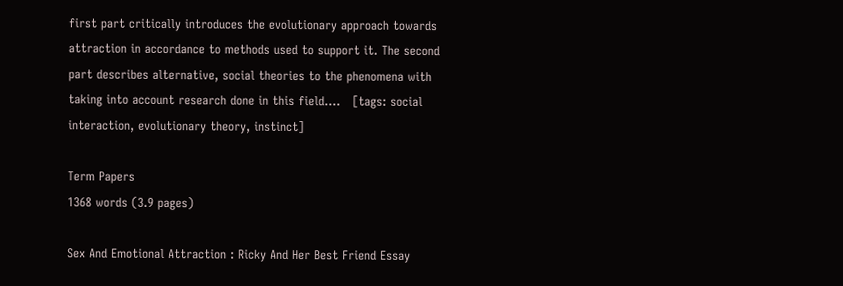first part critically introduces the evolutionary approach towards attraction in accordance to methods used to support it. The second part describes alternative, social theories to the phenomena with taking into account research done in this field....   [tags: social interaction, evolutionary theory, instinct]

Term Papers
1368 words (3.9 pages)

Sex And Emotional Attraction : Ricky And Her Best Friend Essay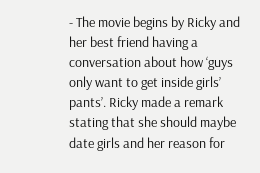- The movie begins by Ricky and her best friend having a conversation about how ‘guys only want to get inside girls’ pants’. Ricky made a remark stating that she should maybe date girls and her reason for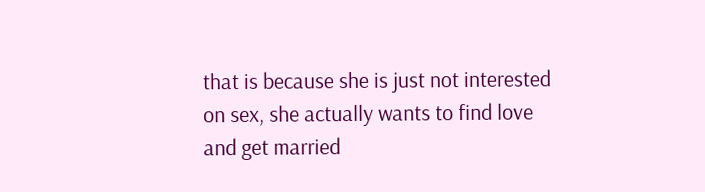that is because she is just not interested on sex, she actually wants to find love and get married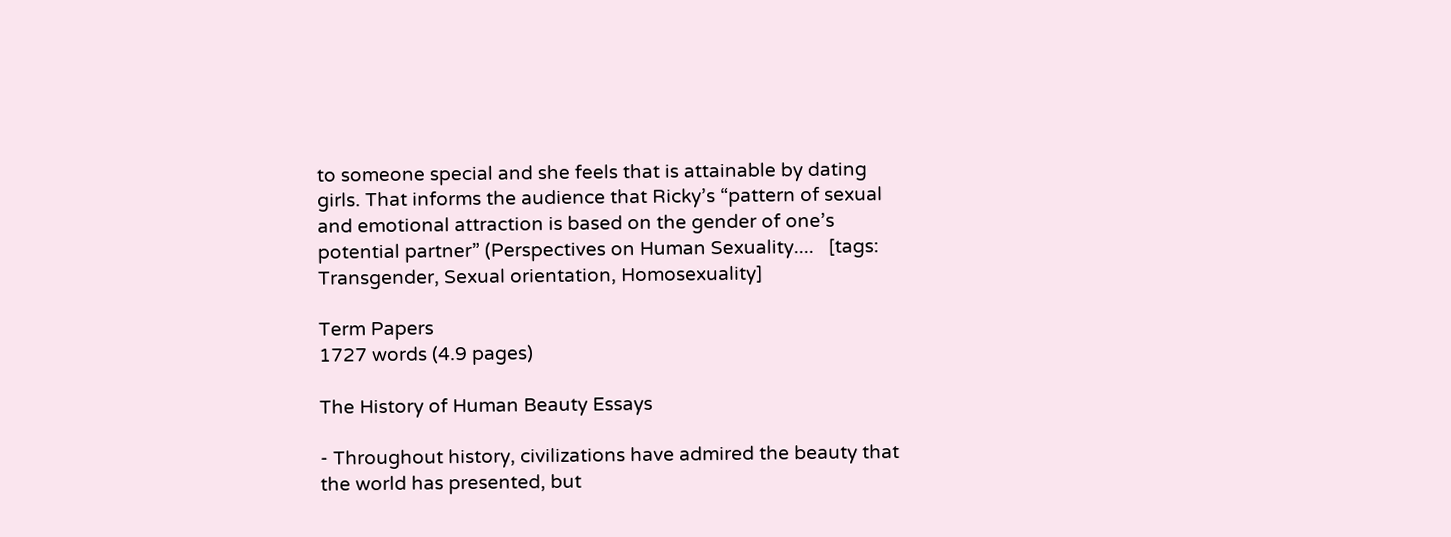to someone special and she feels that is attainable by dating girls. That informs the audience that Ricky’s “pattern of sexual and emotional attraction is based on the gender of one’s potential partner” (Perspectives on Human Sexuality....   [tags: Transgender, Sexual orientation, Homosexuality]

Term Papers
1727 words (4.9 pages)

The History of Human Beauty Essays

- Throughout history, civilizations have admired the beauty that the world has presented, but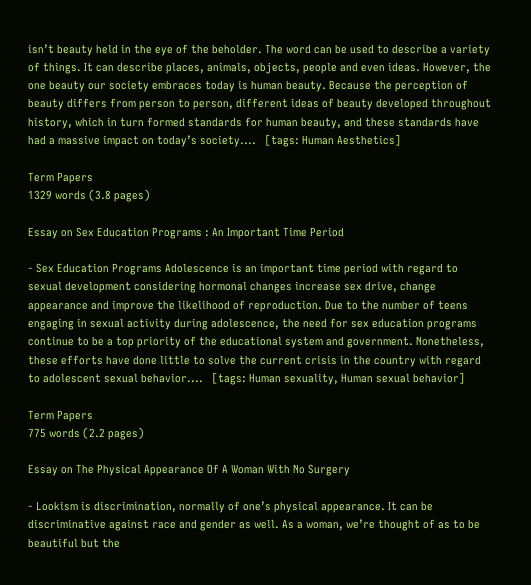isn’t beauty held in the eye of the beholder. The word can be used to describe a variety of things. It can describe places, animals, objects, people and even ideas. However, the one beauty our society embraces today is human beauty. Because the perception of beauty differs from person to person, different ideas of beauty developed throughout history, which in turn formed standards for human beauty, and these standards have had a massive impact on today’s society....   [tags: Human Aesthetics]

Term Papers
1329 words (3.8 pages)

Essay on Sex Education Programs : An Important Time Period

- Sex Education Programs Adolescence is an important time period with regard to sexual development considering hormonal changes increase sex drive, change appearance and improve the likelihood of reproduction. Due to the number of teens engaging in sexual activity during adolescence, the need for sex education programs continue to be a top priority of the educational system and government. Nonetheless, these efforts have done little to solve the current crisis in the country with regard to adolescent sexual behavior....   [tags: Human sexuality, Human sexual behavior]

Term Papers
775 words (2.2 pages)

Essay on The Physical Appearance Of A Woman With No Surgery

- Lookism is discrimination, normally of one’s physical appearance. It can be discriminative against race and gender as well. As a woman, we’re thought of as to be beautiful but the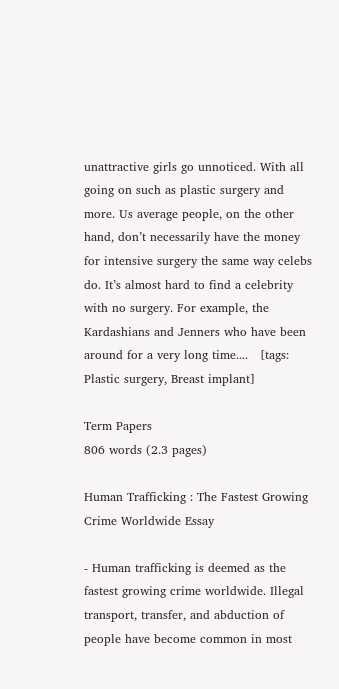unattractive girls go unnoticed. With all going on such as plastic surgery and more. Us average people, on the other hand, don’t necessarily have the money for intensive surgery the same way celebs do. It’s almost hard to find a celebrity with no surgery. For example, the Kardashians and Jenners who have been around for a very long time....   [tags: Plastic surgery, Breast implant]

Term Papers
806 words (2.3 pages)

Human Trafficking : The Fastest Growing Crime Worldwide Essay

- Human trafficking is deemed as the fastest growing crime worldwide. Illegal transport, transfer, and abduction of people have become common in most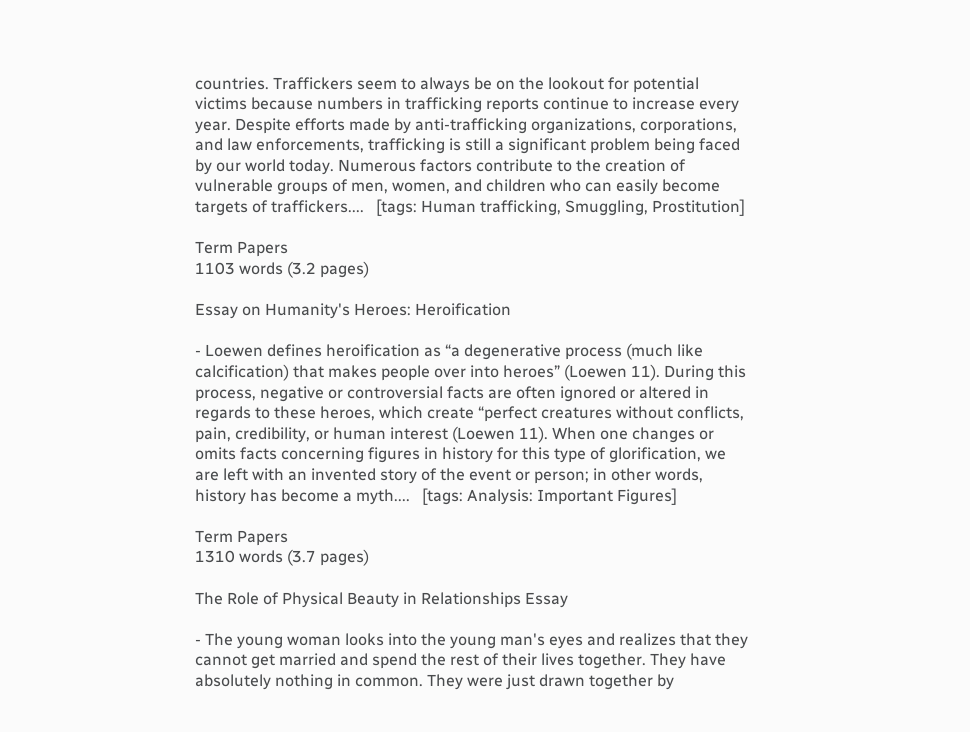countries. Traffickers seem to always be on the lookout for potential victims because numbers in trafficking reports continue to increase every year. Despite efforts made by anti-trafficking organizations, corporations, and law enforcements, trafficking is still a significant problem being faced by our world today. Numerous factors contribute to the creation of vulnerable groups of men, women, and children who can easily become targets of traffickers....   [tags: Human trafficking, Smuggling, Prostitution]

Term Papers
1103 words (3.2 pages)

Essay on Humanity's Heroes: Heroification

- Loewen defines heroification as “a degenerative process (much like calcification) that makes people over into heroes” (Loewen 11). During this process, negative or controversial facts are often ignored or altered in regards to these heroes, which create “perfect creatures without conflicts, pain, credibility, or human interest (Loewen 11). When one changes or omits facts concerning figures in history for this type of glorification, we are left with an invented story of the event or person; in other words, history has become a myth....   [tags: Analysis: Important Figures]

Term Papers
1310 words (3.7 pages)

The Role of Physical Beauty in Relationships Essay

- The young woman looks into the young man's eyes and realizes that they cannot get married and spend the rest of their lives together. They have absolutely nothing in common. They were just drawn together by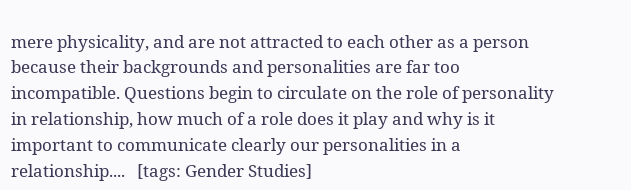mere physicality, and are not attracted to each other as a person because their backgrounds and personalities are far too incompatible. Questions begin to circulate on the role of personality in relationship, how much of a role does it play and why is it important to communicate clearly our personalities in a relationship....   [tags: Gender Studies]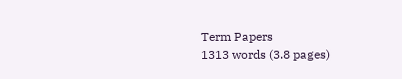Term Papers
1313 words (3.8 pages)